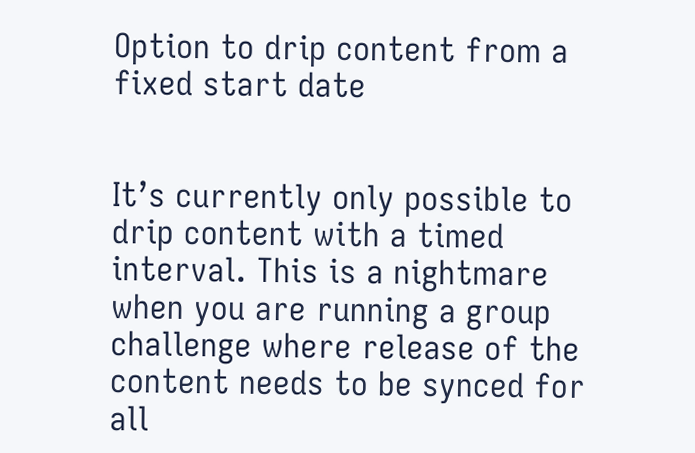Option to drip content from a fixed start date


It’s currently only possible to drip content with a timed interval. This is a nightmare when you are running a group challenge where release of the content needs to be synced for all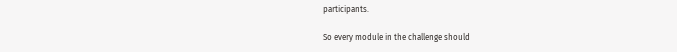participants.

So every module in the challenge should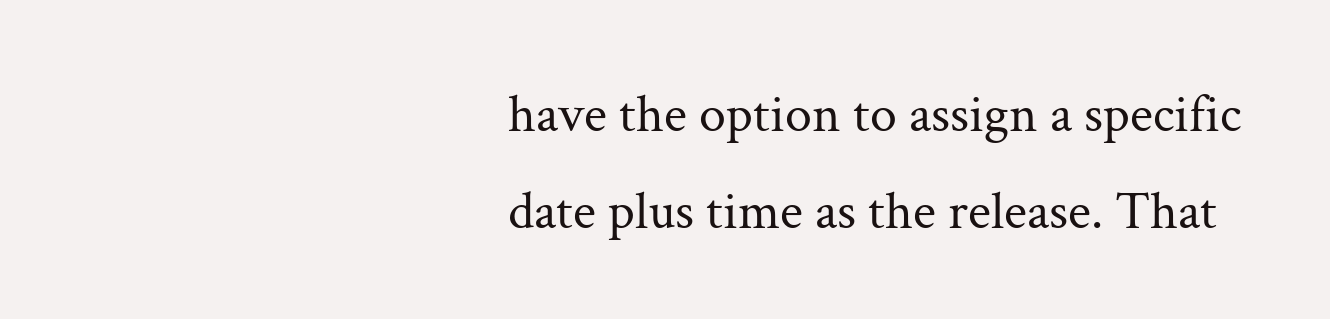have the option to assign a specific date plus time as the release. That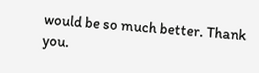would be so much better. Thank you.